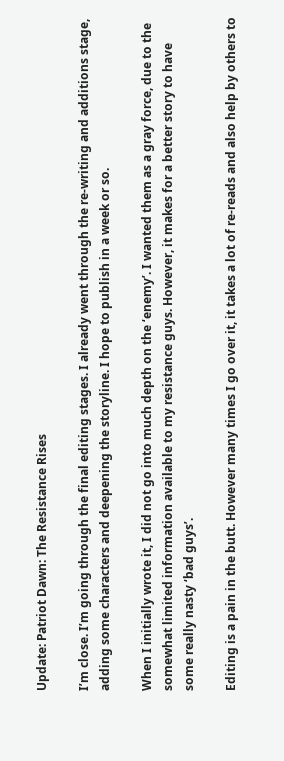Update: Patriot Dawn: The Resistance Rises

I’m close. I’m going through the final editing stages. I already went through the re-writing and additions stage, adding some characters and deepening the storyline. I hope to publish in a week or so.

When I initially wrote it, I did not go into much depth on the ‘enemy’. I wanted them as a gray force, due to the somewhat limited information available to my resistance guys. However, it makes for a better story to have some really nasty ‘bad guys’.

Editing is a pain in the butt. However many times I go over it, it takes a lot of re-reads and also help by others to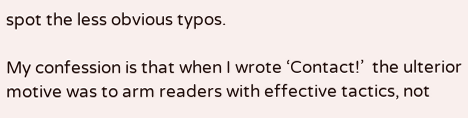spot the less obvious typos.

My confession is that when I wrote ‘Contact!’  the ulterior motive was to arm readers with effective tactics, not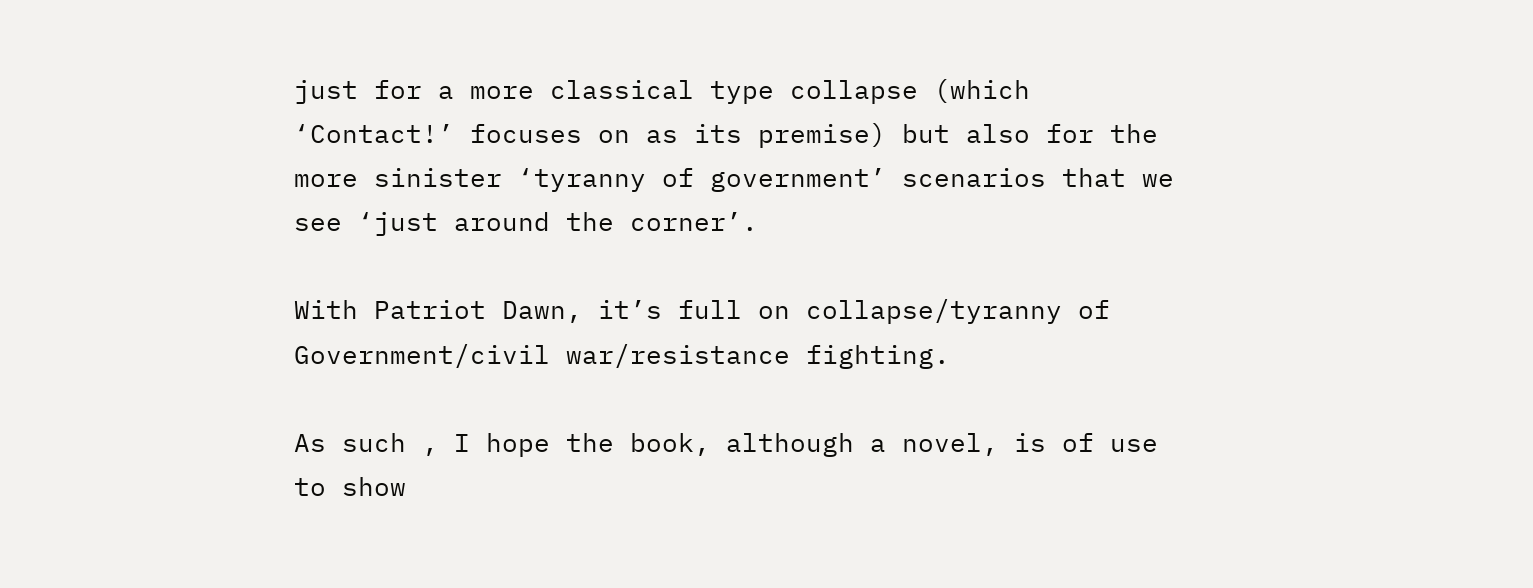just for a more classical type collapse (which ‘Contact!’ focuses on as its premise) but also for the more sinister ‘tyranny of government’ scenarios that we see ‘just around the corner’.

With Patriot Dawn, it’s full on collapse/tyranny of Government/civil war/resistance fighting.

As such , I hope the book, although a novel, is of use to show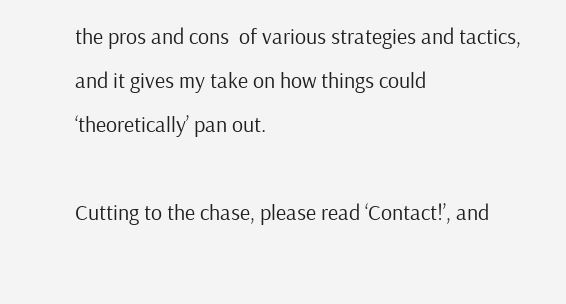the pros and cons  of various strategies and tactics, and it gives my take on how things could ‘theoretically’ pan out.

Cutting to the chase, please read ‘Contact!’, and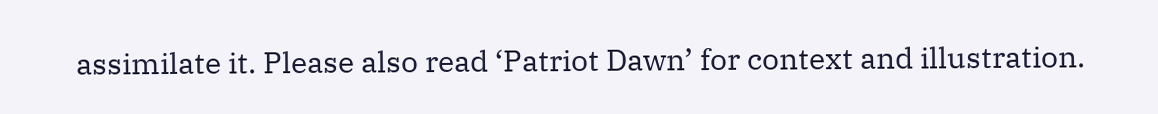assimilate it. Please also read ‘Patriot Dawn’ for context and illustration.